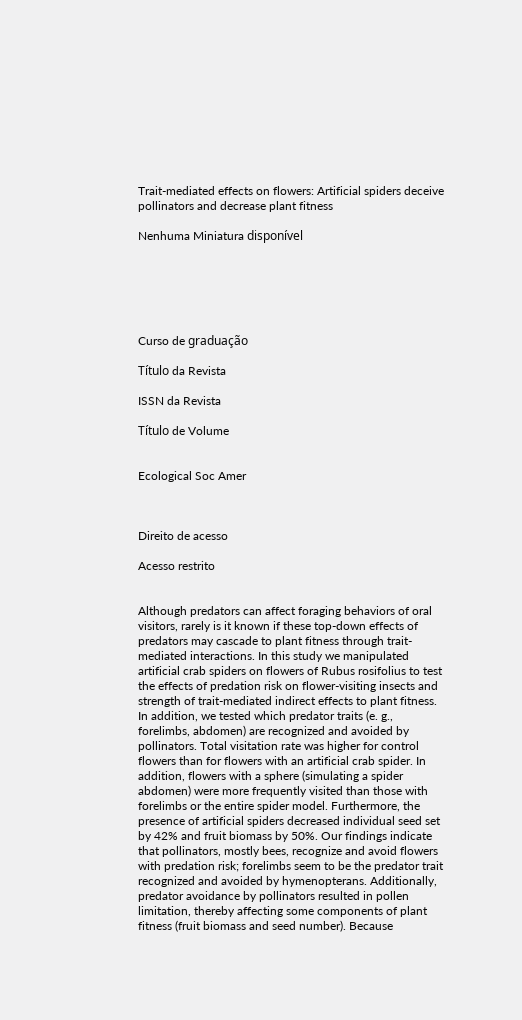Trait-mediated effects on flowers: Artificial spiders deceive pollinators and decrease plant fitness

Nenhuma Miniatura disponível






Curso de graduação

Título da Revista

ISSN da Revista

Título de Volume


Ecological Soc Amer



Direito de acesso

Acesso restrito


Although predators can affect foraging behaviors of oral visitors, rarely is it known if these top-down effects of predators may cascade to plant fitness through trait-mediated interactions. In this study we manipulated artificial crab spiders on flowers of Rubus rosifolius to test the effects of predation risk on flower-visiting insects and strength of trait-mediated indirect effects to plant fitness. In addition, we tested which predator traits (e. g., forelimbs, abdomen) are recognized and avoided by pollinators. Total visitation rate was higher for control flowers than for flowers with an artificial crab spider. In addition, flowers with a sphere (simulating a spider abdomen) were more frequently visited than those with forelimbs or the entire spider model. Furthermore, the presence of artificial spiders decreased individual seed set by 42% and fruit biomass by 50%. Our findings indicate that pollinators, mostly bees, recognize and avoid flowers with predation risk; forelimbs seem to be the predator trait recognized and avoided by hymenopterans. Additionally, predator avoidance by pollinators resulted in pollen limitation, thereby affecting some components of plant fitness (fruit biomass and seed number). Because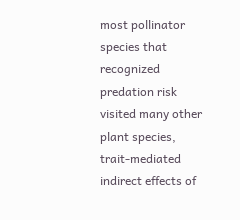most pollinator species that recognized predation risk visited many other plant species, trait-mediated indirect effects of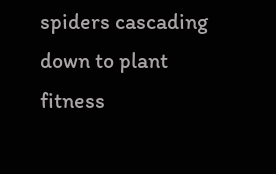spiders cascading down to plant fitness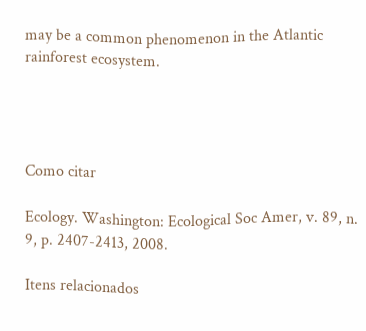may be a common phenomenon in the Atlantic rainforest ecosystem.




Como citar

Ecology. Washington: Ecological Soc Amer, v. 89, n. 9, p. 2407-2413, 2008.

Itens relacionados